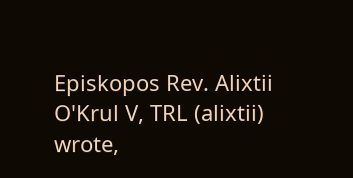Episkopos Rev. Alixtii O'Krul V, TRL (alixtii) wrote,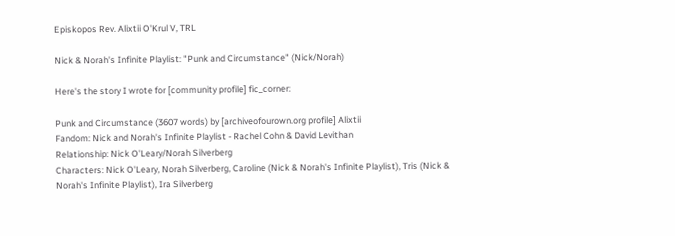Episkopos Rev. Alixtii O'Krul V, TRL

Nick & Norah's Infinite Playlist: "Punk and Circumstance" (Nick/Norah)

Here's the story I wrote for [community profile] fic_corner:

Punk and Circumstance (3607 words) by [archiveofourown.org profile] Alixtii
Fandom: Nick and Norah's Infinite Playlist - Rachel Cohn & David Levithan
Relationship: Nick O'Leary/Norah Silverberg
Characters: Nick O'Leary, Norah Silverberg, Caroline (Nick & Norah's Infinite Playlist), Tris (Nick & Norah's Infinite Playlist), Ira Silverberg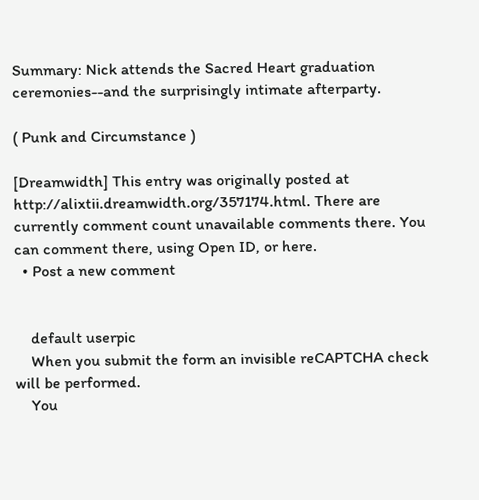Summary: Nick attends the Sacred Heart graduation ceremonies--and the surprisingly intimate afterparty.

( Punk and Circumstance )

[Dreamwidth] This entry was originally posted at http://alixtii.dreamwidth.org/357174.html. There are currently comment count unavailable comments there. You can comment there, using Open ID, or here.
  • Post a new comment


    default userpic
    When you submit the form an invisible reCAPTCHA check will be performed.
    You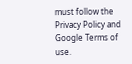must follow the Privacy Policy and Google Terms of use.